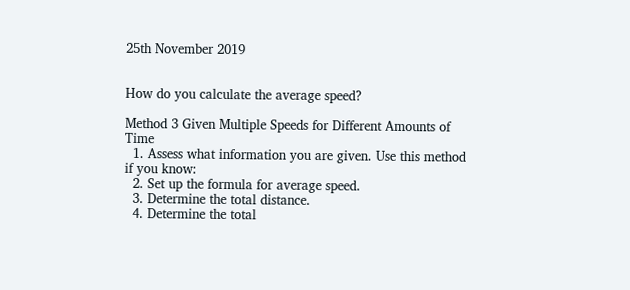25th November 2019


How do you calculate the average speed?

Method 3 Given Multiple Speeds for Different Amounts of Time
  1. Assess what information you are given. Use this method if you know:
  2. Set up the formula for average speed.
  3. Determine the total distance.
  4. Determine the total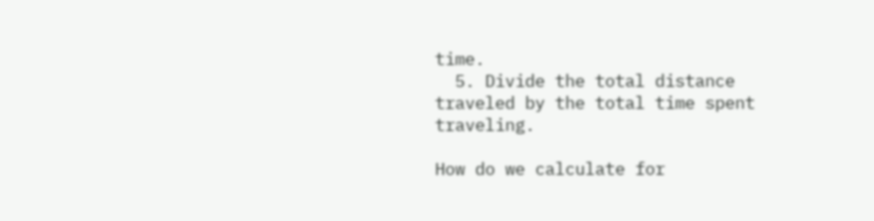time.
  5. Divide the total distance traveled by the total time spent traveling.

How do we calculate for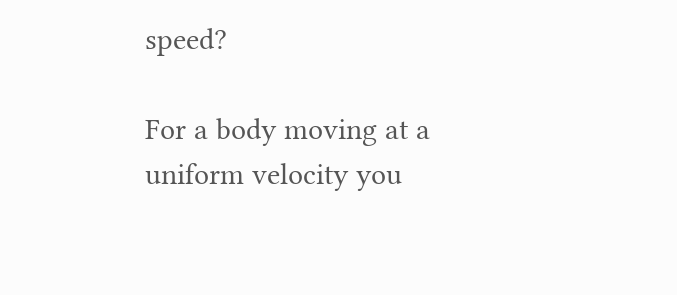speed?

For a body moving at a uniform velocity you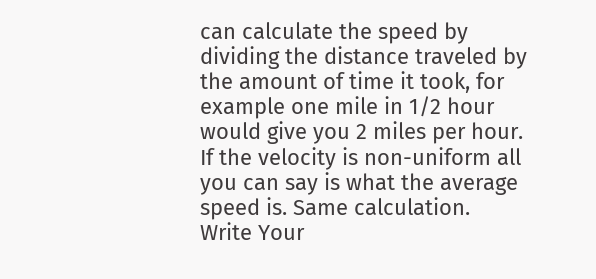can calculate the speed by dividing the distance traveled by the amount of time it took, for example one mile in 1/2 hour would give you 2 miles per hour. If the velocity is non-uniform all you can say is what the average speed is. Same calculation.
Write Your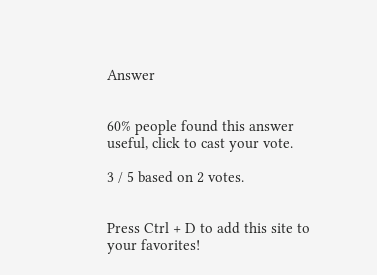Answer


60% people found this answer useful, click to cast your vote.

3 / 5 based on 2 votes.


Press Ctrl + D to add this site to your favorites!